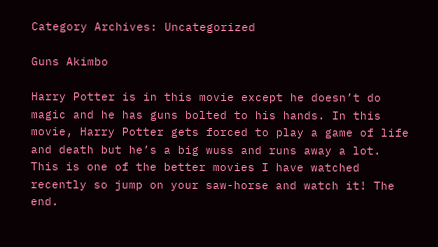Category Archives: Uncategorized

Guns Akimbo

Harry Potter is in this movie except he doesn’t do magic and he has guns bolted to his hands. In this movie, Harry Potter gets forced to play a game of life and death but he’s a big wuss and runs away a lot. This is one of the better movies I have watched recently so jump on your saw-horse and watch it! The end.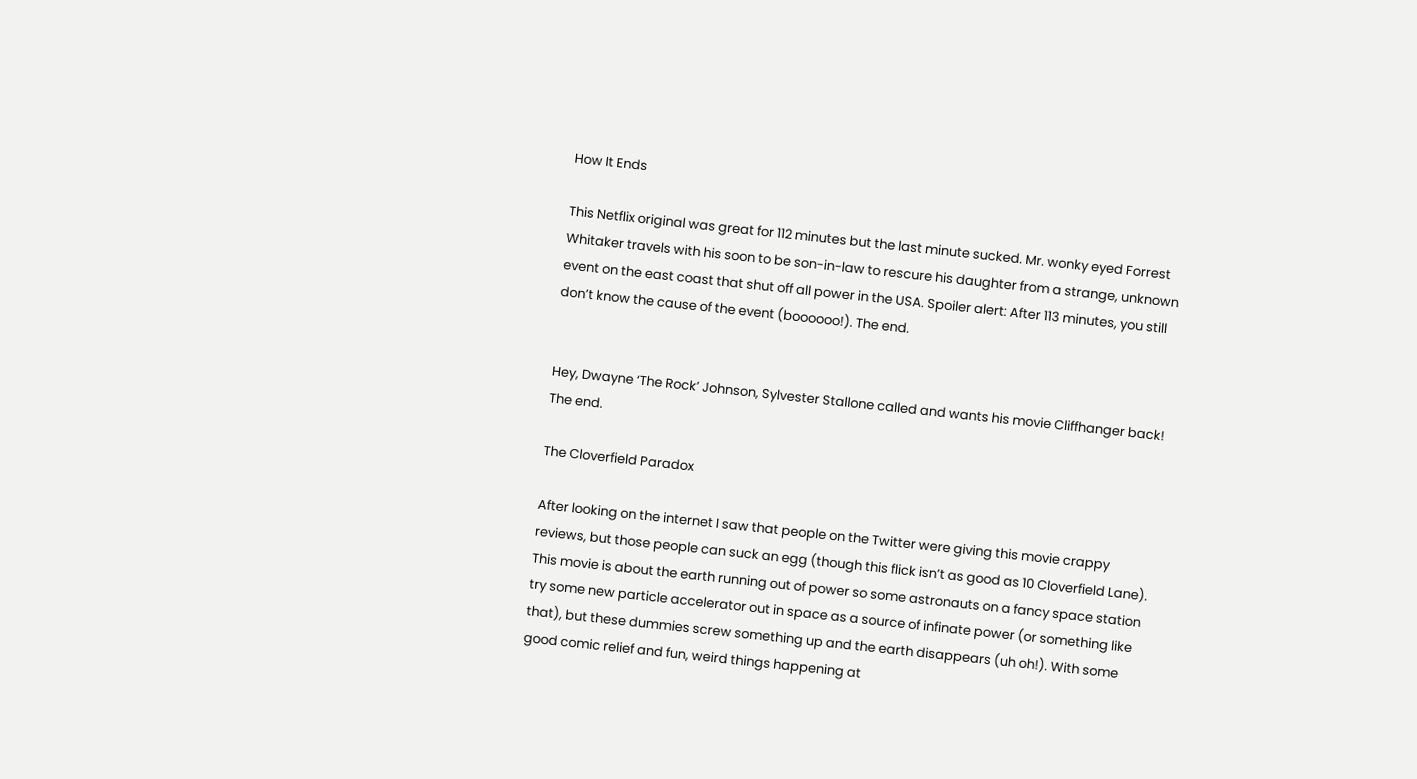How It Ends

This Netflix original was great for 112 minutes but the last minute sucked. Mr. wonky eyed Forrest Whitaker travels with his soon to be son-in-law to rescure his daughter from a strange, unknown event on the east coast that shut off all power in the USA. Spoiler alert: After 113 minutes, you still don’t know the cause of the event (boooooo!). The end.


Hey, Dwayne ‘The Rock’ Johnson, Sylvester Stallone called and wants his movie Cliffhanger back! The end.

The Cloverfield Paradox

After looking on the internet I saw that people on the Twitter were giving this movie crappy reviews, but those people can suck an egg (though this flick isn’t as good as 10 Cloverfield Lane). This movie is about the earth running out of power so some astronauts on a fancy space station try some new particle accelerator out in space as a source of infinate power (or something like that), but these dummies screw something up and the earth disappears (uh oh!). With some good comic relief and fun, weird things happening at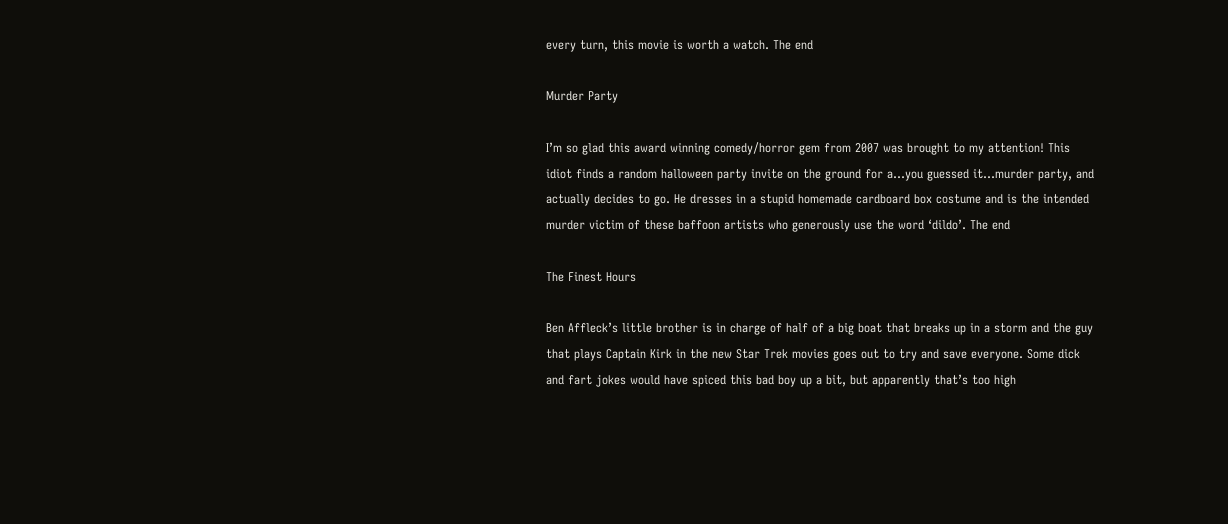every turn, this movie is worth a watch. The end

Murder Party

I’m so glad this award winning comedy/horror gem from 2007 was brought to my attention! This idiot finds a random halloween party invite on the ground for a…you guessed it…murder party, and actually decides to go. He dresses in a stupid homemade cardboard box costume and is the intended murder victim of these baffoon artists who generously use the word ‘dildo’. The end

The Finest Hours

Ben Affleck’s little brother is in charge of half of a big boat that breaks up in a storm and the guy that plays Captain Kirk in the new Star Trek movies goes out to try and save everyone. Some dick and fart jokes would have spiced this bad boy up a bit, but apparently that’s too high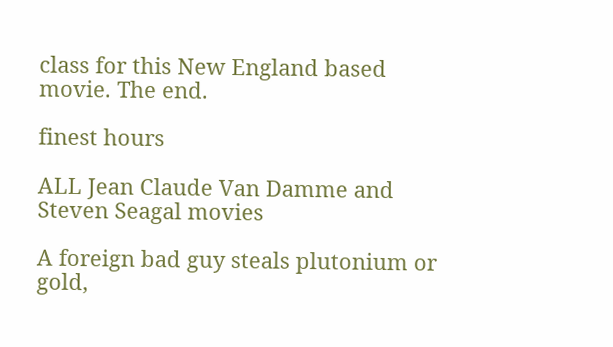class for this New England based movie. The end.

finest hours

ALL Jean Claude Van Damme and Steven Seagal movies

A foreign bad guy steals plutonium or gold,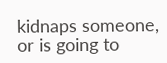kidnaps someone, or is going to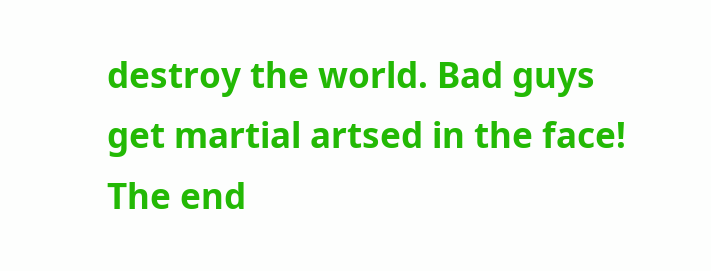destroy the world. Bad guys get martial artsed in the face! The end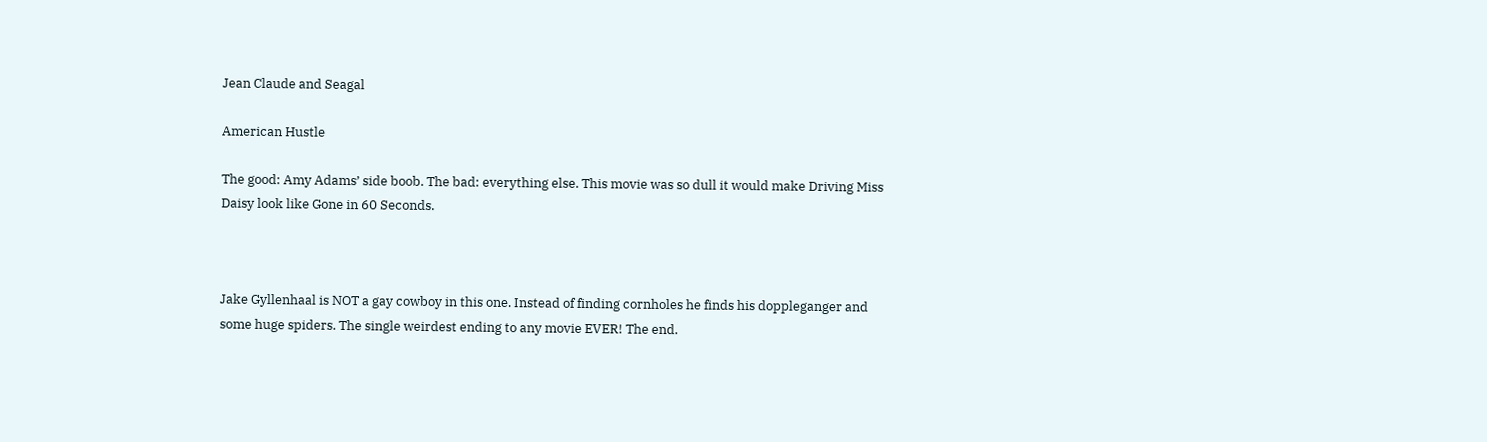Jean Claude and Seagal

American Hustle

The good: Amy Adams’ side boob. The bad: everything else. This movie was so dull it would make Driving Miss Daisy look like Gone in 60 Seconds.



Jake Gyllenhaal is NOT a gay cowboy in this one. Instead of finding cornholes he finds his doppleganger and some huge spiders. The single weirdest ending to any movie EVER! The end.